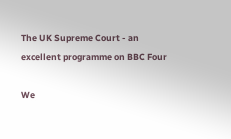The UK Supreme Court - an excellent programme on BBC Four

We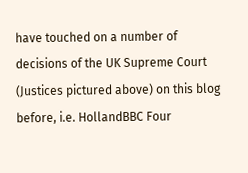have touched on a number of decisions of the UK Supreme Court (Justices pictured above) on this blog before, i.e. HollandBBC Four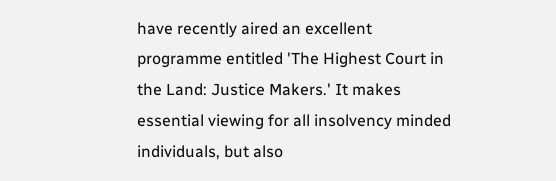have recently aired an excellent programme entitled 'The Highest Court in the Land: Justice Makers.' It makes essential viewing for all insolvency minded individuals, but also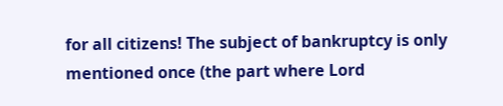for all citizens! The subject of bankruptcy is only mentioned once (the part where Lord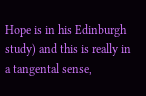Hope is in his Edinburgh study) and this is really in a tangental sense,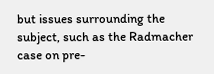but issues surrounding the subject, such as the Radmacher case on pre-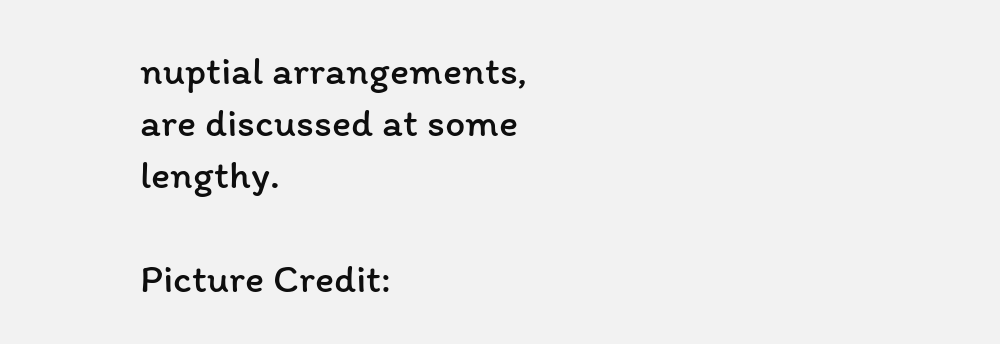nuptial arrangements, are discussed at some lengthy.

Picture Credit: